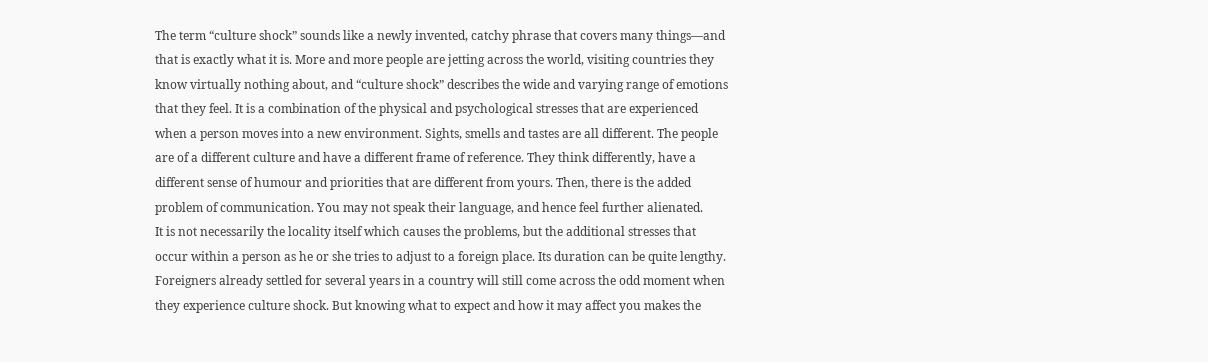The term “culture shock” sounds like a newly invented, catchy phrase that covers many things—and that is exactly what it is. More and more people are jetting across the world, visiting countries they know virtually nothing about, and “culture shock” describes the wide and varying range of emotions that they feel. It is a combination of the physical and psychological stresses that are experienced when a person moves into a new environment. Sights, smells and tastes are all different. The people are of a different culture and have a different frame of reference. They think differently, have a different sense of humour and priorities that are different from yours. Then, there is the added problem of communication. You may not speak their language, and hence feel further alienated.
It is not necessarily the locality itself which causes the problems, but the additional stresses that occur within a person as he or she tries to adjust to a foreign place. Its duration can be quite lengthy. Foreigners already settled for several years in a country will still come across the odd moment when they experience culture shock. But knowing what to expect and how it may affect you makes the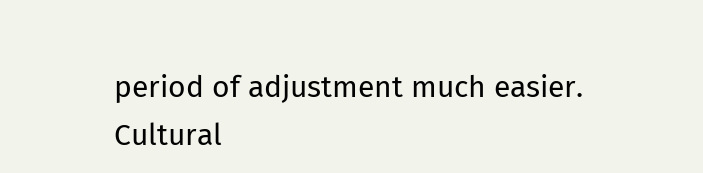period of adjustment much easier.
Cultural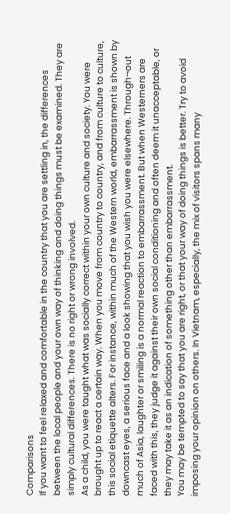Comparisons
If you want to feel relaxed and comfortable in the country that you are settling in, the differences between the local people and your own way of thinking and doing things must be examined. They are simply cultural differences. There is no right or wrong involved.
As a child, you were taught what was socially correct within your own culture and society. You were brought up to react a certain way. When you move from country to country, and from culture to culture, this social etiquette alters. For instance, within much of the Western world, embarrassment is shown by downcast eyes, a serious face and a look showing that you wish you were elsewhere. Through¬out much of Asia, laughter or smiling is a normal reaction to embarrassment. But when Westerners are faced with this, they judge it against their own social conditioning and often deem it unacceptable, or they may take it as an indication of something other than embarrassment.
You may be tempted to say that you are right, or that your way of doing things is better. Try to avoid imposing your opinion on others. In Vietnam, especially, the mix of visitors spans many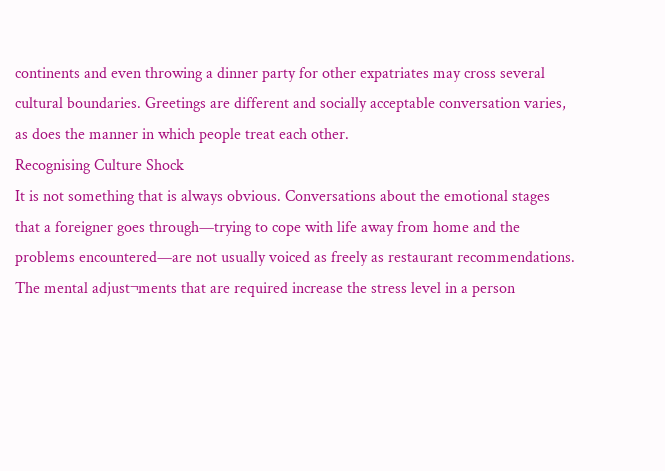continents and even throwing a dinner party for other expatriates may cross several cultural boundaries. Greetings are different and socially acceptable conversation varies, as does the manner in which people treat each other.
Recognising Culture Shock
It is not something that is always obvious. Conversations about the emotional stages that a foreigner goes through—trying to cope with life away from home and the problems encountered—are not usually voiced as freely as restaurant recommendations. The mental adjust¬ments that are required increase the stress level in a person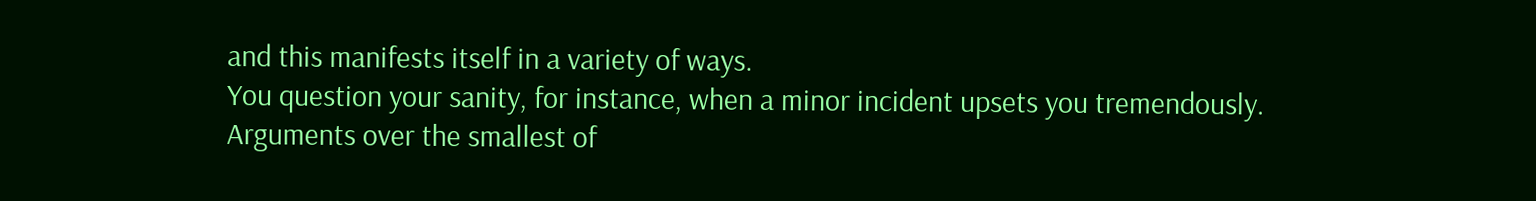and this manifests itself in a variety of ways.
You question your sanity, for instance, when a minor incident upsets you tremendously. Arguments over the smallest of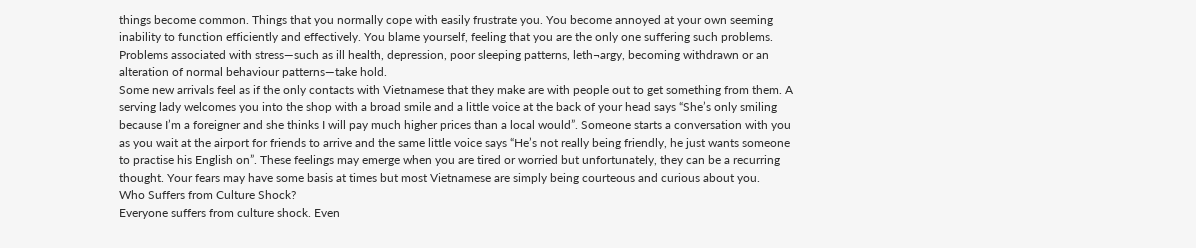things become common. Things that you normally cope with easily frustrate you. You become annoyed at your own seeming inability to function efficiently and effectively. You blame yourself, feeling that you are the only one suffering such problems. Problems associated with stress—such as ill health, depression, poor sleeping patterns, leth¬argy, becoming withdrawn or an alteration of normal behaviour patterns—take hold.
Some new arrivals feel as if the only contacts with Vietnamese that they make are with people out to get something from them. A serving lady welcomes you into the shop with a broad smile and a little voice at the back of your head says “She’s only smiling because I’m a foreigner and she thinks I will pay much higher prices than a local would”. Someone starts a conversation with you as you wait at the airport for friends to arrive and the same little voice says “He’s not really being friendly, he just wants someone to practise his English on”. These feelings may emerge when you are tired or worried but unfortunately, they can be a recurring thought. Your fears may have some basis at times but most Vietnamese are simply being courteous and curious about you.
Who Suffers from Culture Shock?
Everyone suffers from culture shock. Even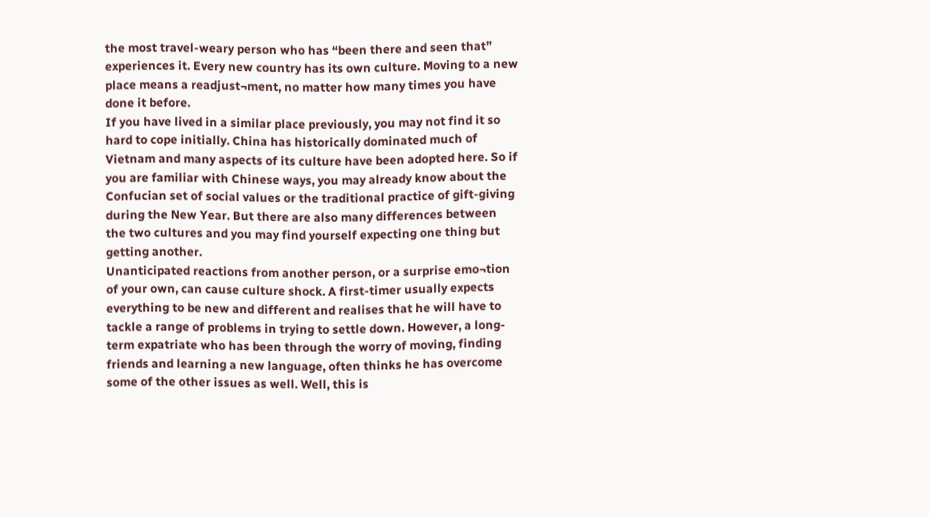the most travel-weary person who has “been there and seen that” experiences it. Every new country has its own culture. Moving to a new place means a readjust¬ment, no matter how many times you have done it before.
If you have lived in a similar place previously, you may not find it so hard to cope initially. China has historically dominated much of Vietnam and many aspects of its culture have been adopted here. So if you are familiar with Chinese ways, you may already know about the Confucian set of social values or the traditional practice of gift-giving during the New Year. But there are also many differences between the two cultures and you may find yourself expecting one thing but getting another.
Unanticipated reactions from another person, or a surprise emo¬tion of your own, can cause culture shock. A first-timer usually expects everything to be new and different and realises that he will have to tackle a range of problems in trying to settle down. However, a long-term expatriate who has been through the worry of moving, finding friends and learning a new language, often thinks he has overcome some of the other issues as well. Well, this is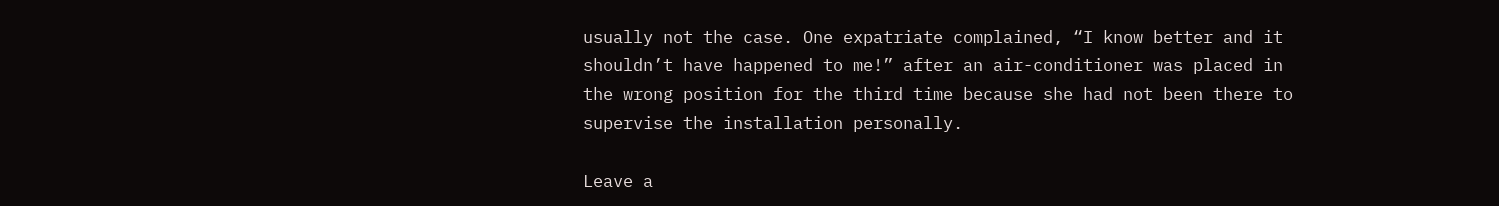usually not the case. One expatriate complained, “I know better and it shouldn’t have happened to me!” after an air-conditioner was placed in the wrong position for the third time because she had not been there to supervise the installation personally.

Leave a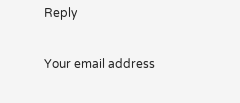Reply

Your email address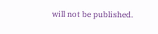will not be published.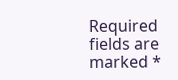Required fields are marked *